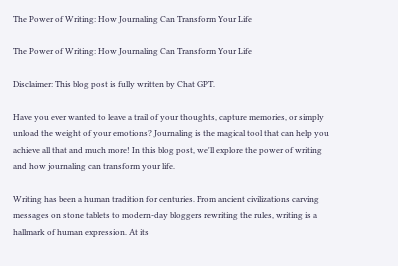The Power of Writing: How Journaling Can Transform Your Life

The Power of Writing: How Journaling Can Transform Your Life

Disclaimer: This blog post is fully written by Chat GPT.

Have you ever wanted to leave a trail of your thoughts, capture memories, or simply unload the weight of your emotions? Journaling is the magical tool that can help you achieve all that and much more! In this blog post, we'll explore the power of writing and how journaling can transform your life.

Writing has been a human tradition for centuries. From ancient civilizations carving messages on stone tablets to modern-day bloggers rewriting the rules, writing is a hallmark of human expression. At its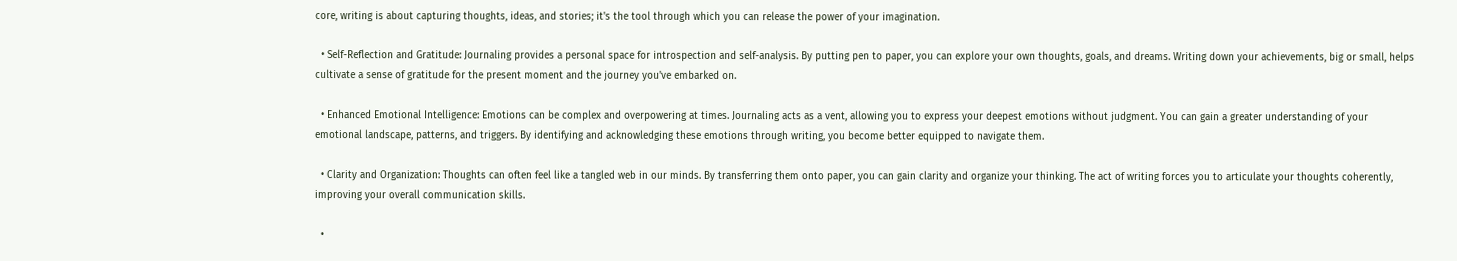core, writing is about capturing thoughts, ideas, and stories; it's the tool through which you can release the power of your imagination.

  • Self-Reflection and Gratitude: Journaling provides a personal space for introspection and self-analysis. By putting pen to paper, you can explore your own thoughts, goals, and dreams. Writing down your achievements, big or small, helps cultivate a sense of gratitude for the present moment and the journey you've embarked on.

  • Enhanced Emotional Intelligence: Emotions can be complex and overpowering at times. Journaling acts as a vent, allowing you to express your deepest emotions without judgment. You can gain a greater understanding of your emotional landscape, patterns, and triggers. By identifying and acknowledging these emotions through writing, you become better equipped to navigate them.

  • Clarity and Organization: Thoughts can often feel like a tangled web in our minds. By transferring them onto paper, you can gain clarity and organize your thinking. The act of writing forces you to articulate your thoughts coherently, improving your overall communication skills.

  •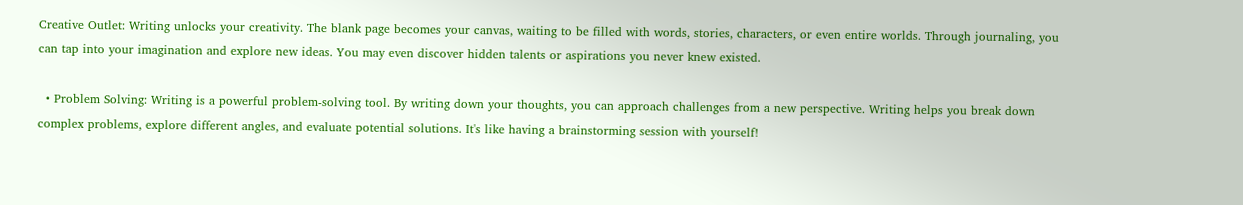Creative Outlet: Writing unlocks your creativity. The blank page becomes your canvas, waiting to be filled with words, stories, characters, or even entire worlds. Through journaling, you can tap into your imagination and explore new ideas. You may even discover hidden talents or aspirations you never knew existed.

  • Problem Solving: Writing is a powerful problem-solving tool. By writing down your thoughts, you can approach challenges from a new perspective. Writing helps you break down complex problems, explore different angles, and evaluate potential solutions. It's like having a brainstorming session with yourself!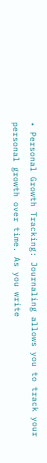• Personal Growth Tracking: Journaling allows you to track your personal growth over time. As you write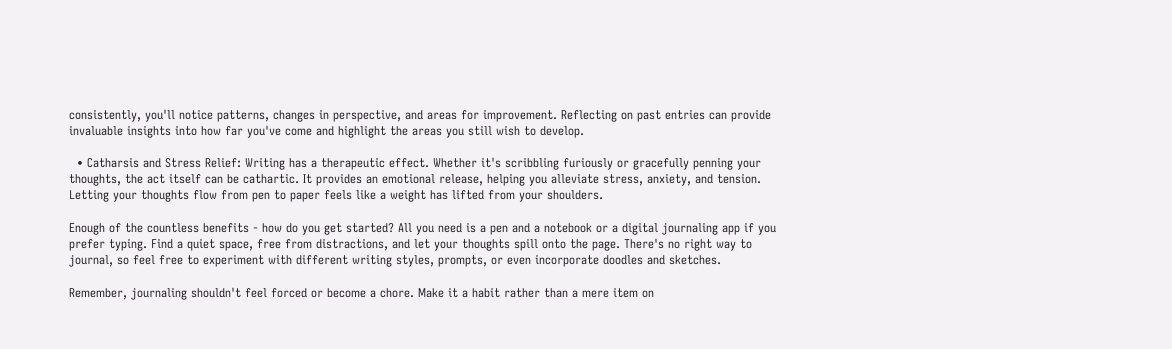consistently, you'll notice patterns, changes in perspective, and areas for improvement. Reflecting on past entries can provide invaluable insights into how far you've come and highlight the areas you still wish to develop.

  • Catharsis and Stress Relief: Writing has a therapeutic effect. Whether it's scribbling furiously or gracefully penning your thoughts, the act itself can be cathartic. It provides an emotional release, helping you alleviate stress, anxiety, and tension. Letting your thoughts flow from pen to paper feels like a weight has lifted from your shoulders.

Enough of the countless benefits - how do you get started? All you need is a pen and a notebook or a digital journaling app if you prefer typing. Find a quiet space, free from distractions, and let your thoughts spill onto the page. There's no right way to journal, so feel free to experiment with different writing styles, prompts, or even incorporate doodles and sketches.

Remember, journaling shouldn't feel forced or become a chore. Make it a habit rather than a mere item on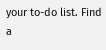your to-do list. Find a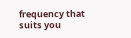frequency that suits you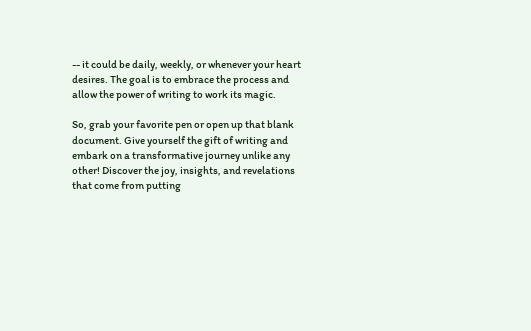-- it could be daily, weekly, or whenever your heart desires. The goal is to embrace the process and allow the power of writing to work its magic.

So, grab your favorite pen or open up that blank document. Give yourself the gift of writing and embark on a transformative journey unlike any other! Discover the joy, insights, and revelations that come from putting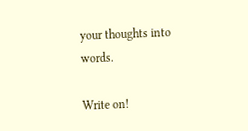your thoughts into words.

Write on!